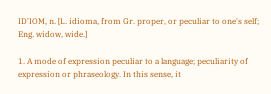ID'IOM, n. [L. idioma, from Gr. proper, or peculiar to one's self; Eng. widow, wide.]

1. A mode of expression peculiar to a language; peculiarity of expression or phraseology. In this sense, it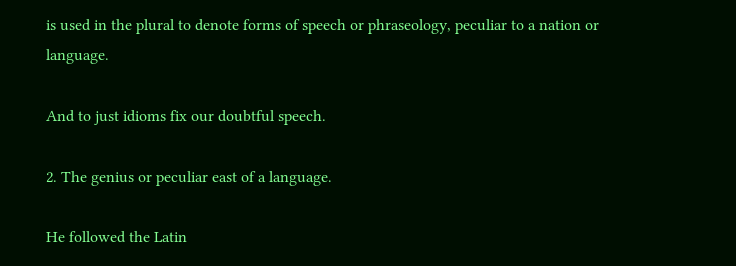is used in the plural to denote forms of speech or phraseology, peculiar to a nation or language.

And to just idioms fix our doubtful speech.

2. The genius or peculiar east of a language.

He followed the Latin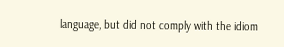language, but did not comply with the idiom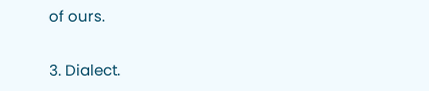of ours.

3. Dialect.